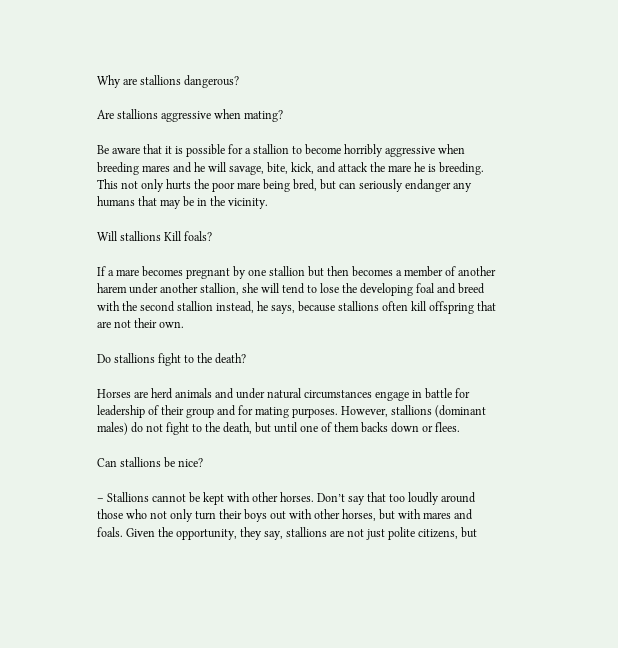Why are stallions dangerous?

Are stallions aggressive when mating?

Be aware that it is possible for a stallion to become horribly aggressive when breeding mares and he will savage, bite, kick, and attack the mare he is breeding. This not only hurts the poor mare being bred, but can seriously endanger any humans that may be in the vicinity.

Will stallions Kill foals?

If a mare becomes pregnant by one stallion but then becomes a member of another harem under another stallion, she will tend to lose the developing foal and breed with the second stallion instead, he says, because stallions often kill offspring that are not their own.

Do stallions fight to the death?

Horses are herd animals and under natural circumstances engage in battle for leadership of their group and for mating purposes. However, stallions (dominant males) do not fight to the death, but until one of them backs down or flees.

Can stallions be nice?

– Stallions cannot be kept with other horses. Don’t say that too loudly around those who not only turn their boys out with other horses, but with mares and foals. Given the opportunity, they say, stallions are not just polite citizens, but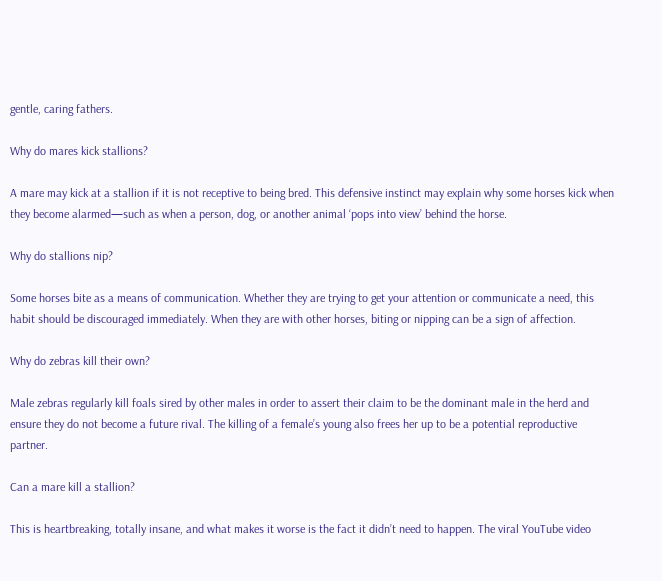gentle, caring fathers.

Why do mares kick stallions?

A mare may kick at a stallion if it is not receptive to being bred. This defensive instinct may explain why some horses kick when they become alarmed—such as when a person, dog, or another animal ‘pops into view’ behind the horse.

Why do stallions nip?

Some horses bite as a means of communication. Whether they are trying to get your attention or communicate a need, this habit should be discouraged immediately. When they are with other horses, biting or nipping can be a sign of affection.

Why do zebras kill their own?

Male zebras regularly kill foals sired by other males in order to assert their claim to be the dominant male in the herd and ensure they do not become a future rival. The killing of a female’s young also frees her up to be a potential reproductive partner.

Can a mare kill a stallion?

This is heartbreaking, totally insane, and what makes it worse is the fact it didn’t need to happen. The viral YouTube video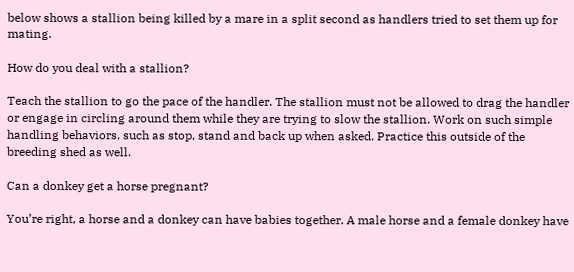below shows a stallion being killed by a mare in a split second as handlers tried to set them up for mating.

How do you deal with a stallion?

Teach the stallion to go the pace of the handler. The stallion must not be allowed to drag the handler or engage in circling around them while they are trying to slow the stallion. Work on such simple handling behaviors, such as stop, stand and back up when asked. Practice this outside of the breeding shed as well.

Can a donkey get a horse pregnant?

You’re right, a horse and a donkey can have babies together. A male horse and a female donkey have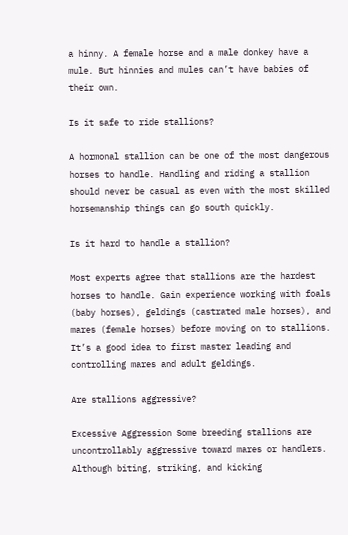a hinny. A female horse and a male donkey have a mule. But hinnies and mules can’t have babies of their own.

Is it safe to ride stallions?

A hormonal stallion can be one of the most dangerous horses to handle. Handling and riding a stallion should never be casual as even with the most skilled horsemanship things can go south quickly.

Is it hard to handle a stallion?

Most experts agree that stallions are the hardest horses to handle. Gain experience working with foals (baby horses), geldings (castrated male horses), and mares (female horses) before moving on to stallions. It’s a good idea to first master leading and controlling mares and adult geldings.

Are stallions aggressive?

Excessive Aggression Some breeding stallions are uncontrollably aggressive toward mares or handlers. Although biting, striking, and kicking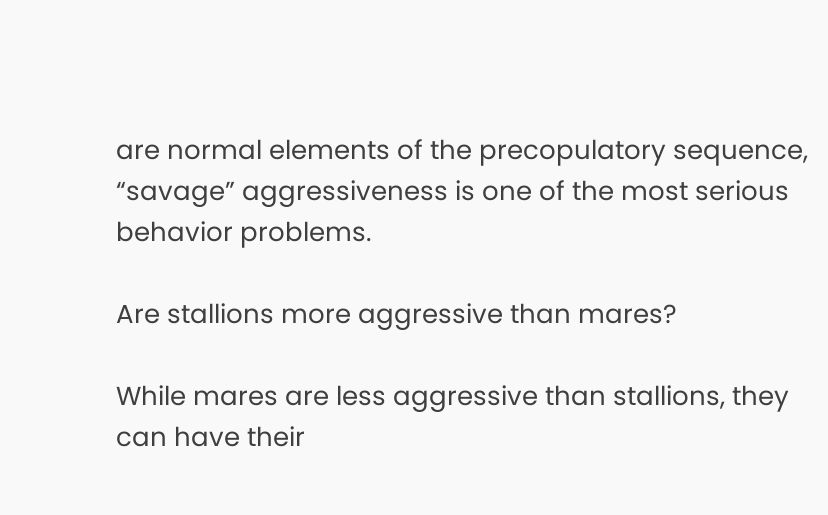are normal elements of the precopulatory sequence, “savage” aggressiveness is one of the most serious behavior problems.

Are stallions more aggressive than mares?

While mares are less aggressive than stallions, they can have their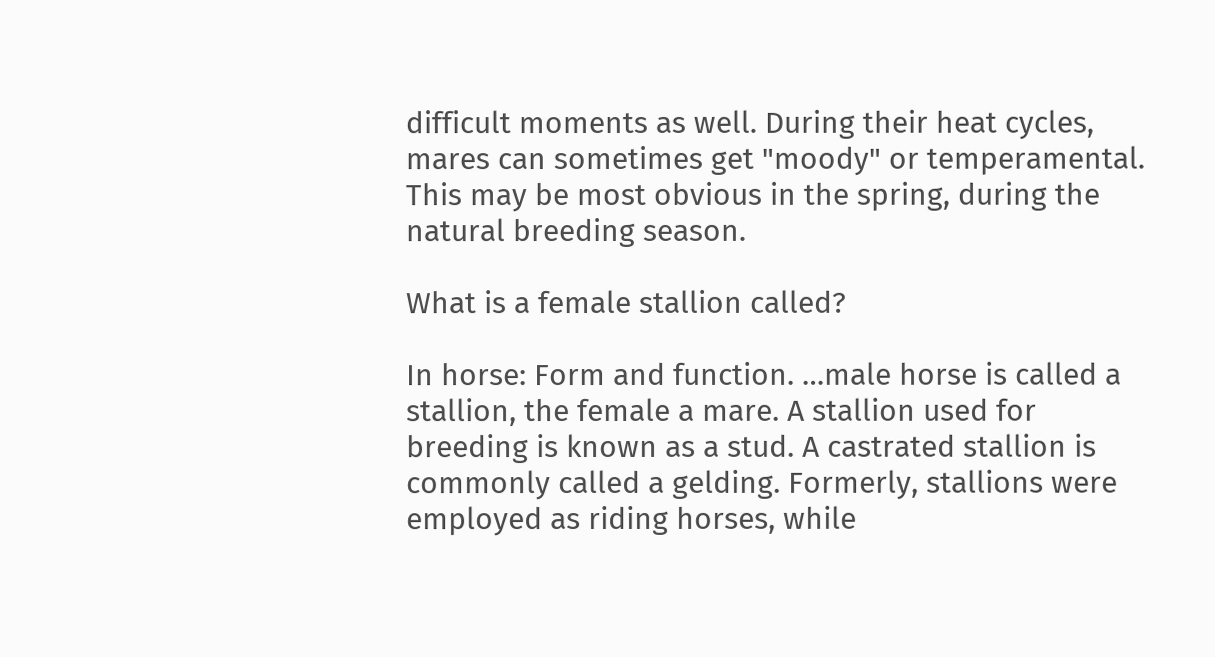difficult moments as well. During their heat cycles, mares can sometimes get "moody" or temperamental. This may be most obvious in the spring, during the natural breeding season.

What is a female stallion called?

In horse: Form and function. …male horse is called a stallion, the female a mare. A stallion used for breeding is known as a stud. A castrated stallion is commonly called a gelding. Formerly, stallions were employed as riding horses, while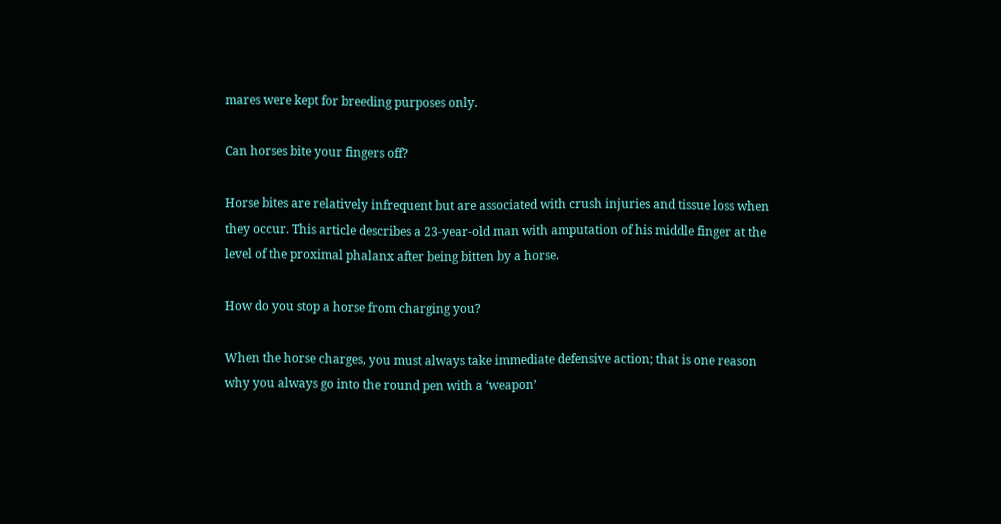mares were kept for breeding purposes only.

Can horses bite your fingers off?

Horse bites are relatively infrequent but are associated with crush injuries and tissue loss when they occur. This article describes a 23-year-old man with amputation of his middle finger at the level of the proximal phalanx after being bitten by a horse.

How do you stop a horse from charging you?

When the horse charges, you must always take immediate defensive action; that is one reason why you always go into the round pen with a ‘weapon’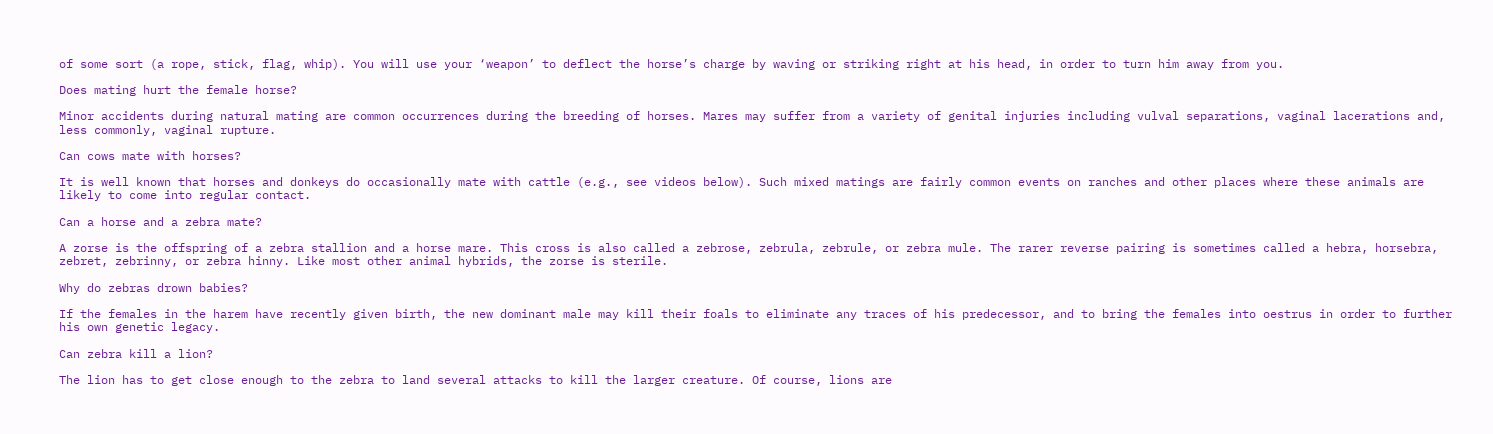of some sort (a rope, stick, flag, whip). You will use your ‘weapon’ to deflect the horse’s charge by waving or striking right at his head, in order to turn him away from you.

Does mating hurt the female horse?

Minor accidents during natural mating are common occurrences during the breeding of horses. Mares may suffer from a variety of genital injuries including vulval separations, vaginal lacerations and, less commonly, vaginal rupture.

Can cows mate with horses?

It is well known that horses and donkeys do occasionally mate with cattle (e.g., see videos below). Such mixed matings are fairly common events on ranches and other places where these animals are likely to come into regular contact.

Can a horse and a zebra mate?

A zorse is the offspring of a zebra stallion and a horse mare. This cross is also called a zebrose, zebrula, zebrule, or zebra mule. The rarer reverse pairing is sometimes called a hebra, horsebra, zebret, zebrinny, or zebra hinny. Like most other animal hybrids, the zorse is sterile.

Why do zebras drown babies?

If the females in the harem have recently given birth, the new dominant male may kill their foals to eliminate any traces of his predecessor, and to bring the females into oestrus in order to further his own genetic legacy.

Can zebra kill a lion?

The lion has to get close enough to the zebra to land several attacks to kill the larger creature. Of course, lions are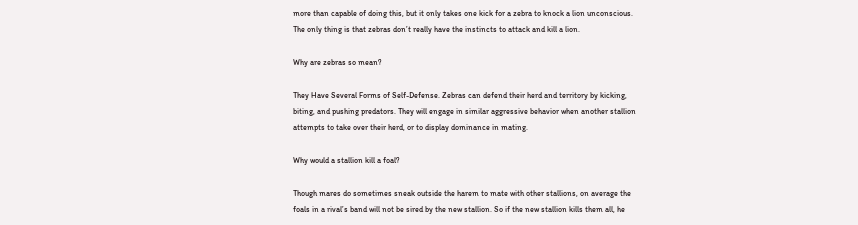more than capable of doing this, but it only takes one kick for a zebra to knock a lion unconscious. The only thing is that zebras don’t really have the instincts to attack and kill a lion.

Why are zebras so mean?

They Have Several Forms of Self-Defense. Zebras can defend their herd and territory by kicking, biting, and pushing predators. They will engage in similar aggressive behavior when another stallion attempts to take over their herd, or to display dominance in mating.

Why would a stallion kill a foal?

Though mares do sometimes sneak outside the harem to mate with other stallions, on average the foals in a rival’s band will not be sired by the new stallion. So if the new stallion kills them all, he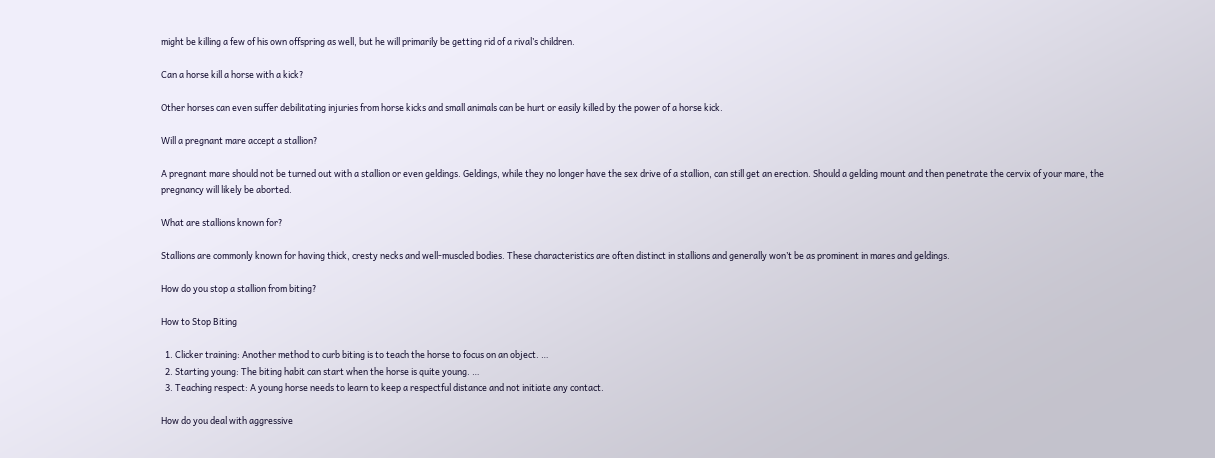might be killing a few of his own offspring as well, but he will primarily be getting rid of a rival’s children.

Can a horse kill a horse with a kick?

Other horses can even suffer debilitating injuries from horse kicks and small animals can be hurt or easily killed by the power of a horse kick.

Will a pregnant mare accept a stallion?

A pregnant mare should not be turned out with a stallion or even geldings. Geldings, while they no longer have the sex drive of a stallion, can still get an erection. Should a gelding mount and then penetrate the cervix of your mare, the pregnancy will likely be aborted.

What are stallions known for?

Stallions are commonly known for having thick, cresty necks and well-muscled bodies. These characteristics are often distinct in stallions and generally won’t be as prominent in mares and geldings.

How do you stop a stallion from biting?

How to Stop Biting

  1. Clicker training: Another method to curb biting is to teach the horse to focus on an object. …
  2. Starting young: The biting habit can start when the horse is quite young. …
  3. Teaching respect: A young horse needs to learn to keep a respectful distance and not initiate any contact.

How do you deal with aggressive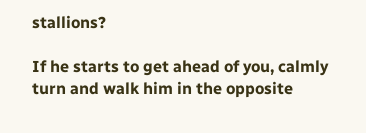stallions?

If he starts to get ahead of you, calmly turn and walk him in the opposite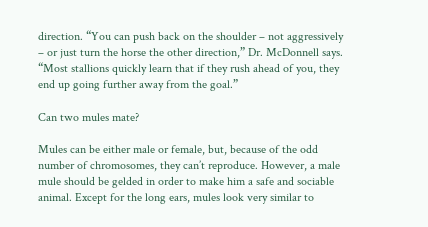direction. “You can push back on the shoulder – not aggressively – or just turn the horse the other direction,” Dr. McDonnell says. “Most stallions quickly learn that if they rush ahead of you, they end up going further away from the goal.”

Can two mules mate?

Mules can be either male or female, but, because of the odd number of chromosomes, they can’t reproduce. However, a male mule should be gelded in order to make him a safe and sociable animal. Except for the long ears, mules look very similar to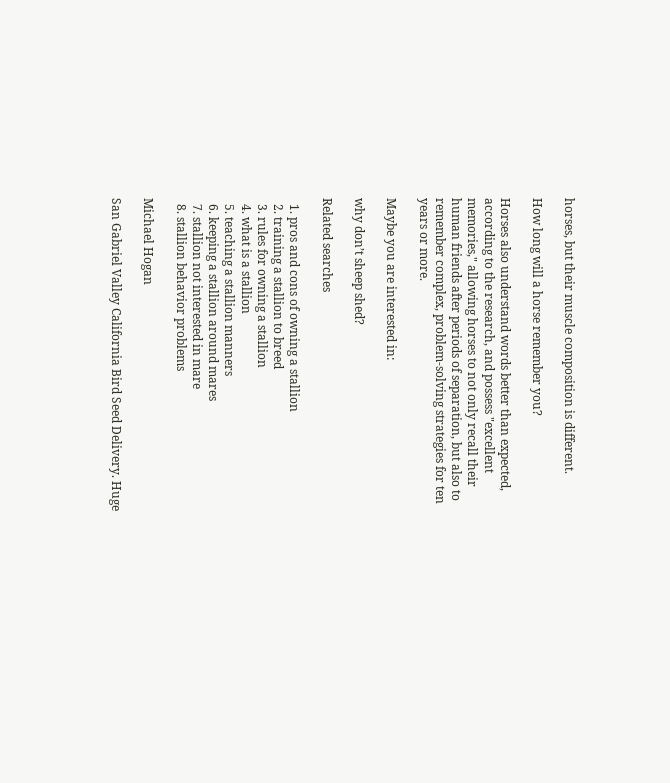horses, but their muscle composition is different.

How long will a horse remember you?

Horses also understand words better than expected, according to the research, and possess "excellent memories," allowing horses to not only recall their human friends after periods of separation, but also to remember complex, problem-solving strategies for ten years or more.

Maybe you are interested in:

why don’t sheep shed?

Related searches

  1. pros and cons of owning a stallion
  2. training a stallion to breed
  3. rules for owning a stallion
  4. what is a stallion
  5. teaching a stallion manners
  6. keeping a stallion around mares
  7. stallion not interested in mare
  8. stallion behavior problems

Michael Hogan

San Gabriel Valley California Bird Seed Delivery. Huge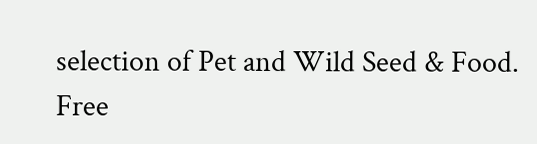selection of Pet and Wild Seed & Food. Free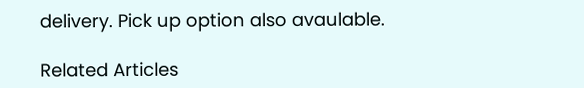delivery. Pick up option also avaulable.

Related Articles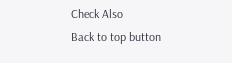Check Also
Back to top button